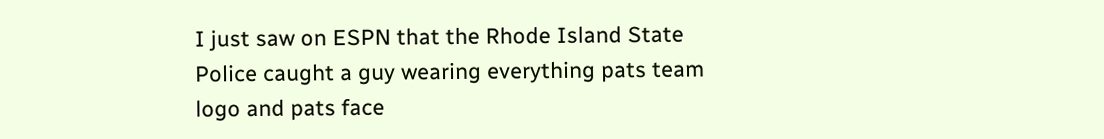I just saw on ESPN that the Rhode Island State Police caught a guy wearing everything pats team logo and pats face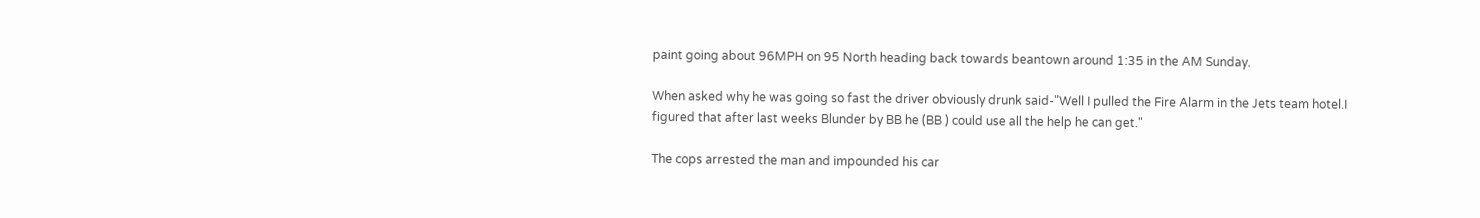paint going about 96MPH on 95 North heading back towards beantown around 1:35 in the AM Sunday.

When asked why he was going so fast the driver obviously drunk said-"Well I pulled the Fire Alarm in the Jets team hotel.I figured that after last weeks Blunder by BB he (BB ) could use all the help he can get."

The cops arrested the man and impounded his car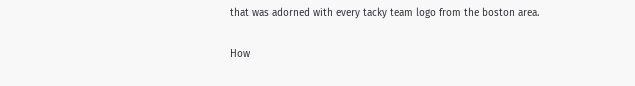that was adorned with every tacky team logo from the boston area.

How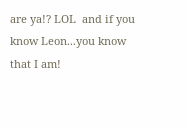are ya!? LOL  and if you know Leon...you know that I am!